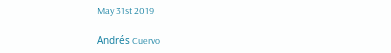May 31st 2019

Andrés Cuervo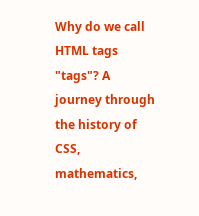Why do we call HTML tags "tags"? A journey through the history of CSS, mathematics,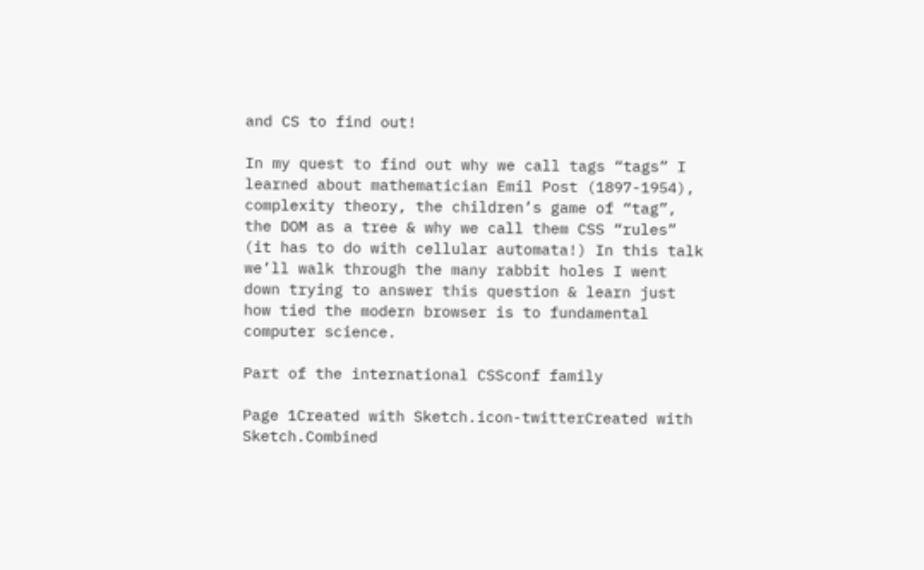and CS to find out!

In my quest to find out why we call tags “tags” I learned about mathematician Emil Post (1897-1954), complexity theory, the children’s game of “tag”, the DOM as a tree & why we call them CSS “rules” (it has to do with cellular automata!) In this talk we’ll walk through the many rabbit holes I went down trying to answer this question & learn just how tied the modern browser is to fundamental computer science.

Part of the international CSSconf family

Page 1Created with Sketch.icon-twitterCreated with Sketch.Combined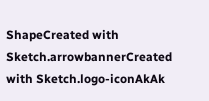ShapeCreated with Sketch.arrowbannerCreated with Sketch.logo-iconAkAk